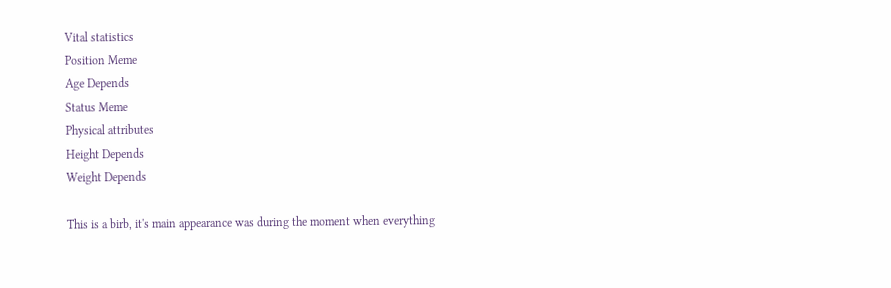Vital statistics
Position Meme
Age Depends
Status Meme
Physical attributes
Height Depends
Weight Depends

This is a birb, it's main appearance was during the moment when everything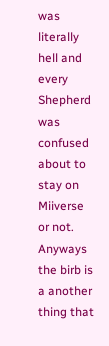was literally hell and every Shepherd was confused about to stay on Miiverse or not. Anyways the birb is a another thing that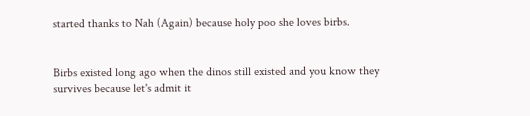started thanks to Nah (Again) because holy poo she loves birbs.


Birbs existed long ago when the dinos still existed and you know they survives because let's admit it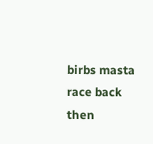birbs masta race back then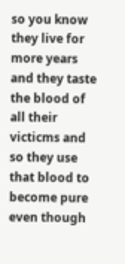so you know they live for more years and they taste the blood of all their victicms and so they use that blood to become pure even though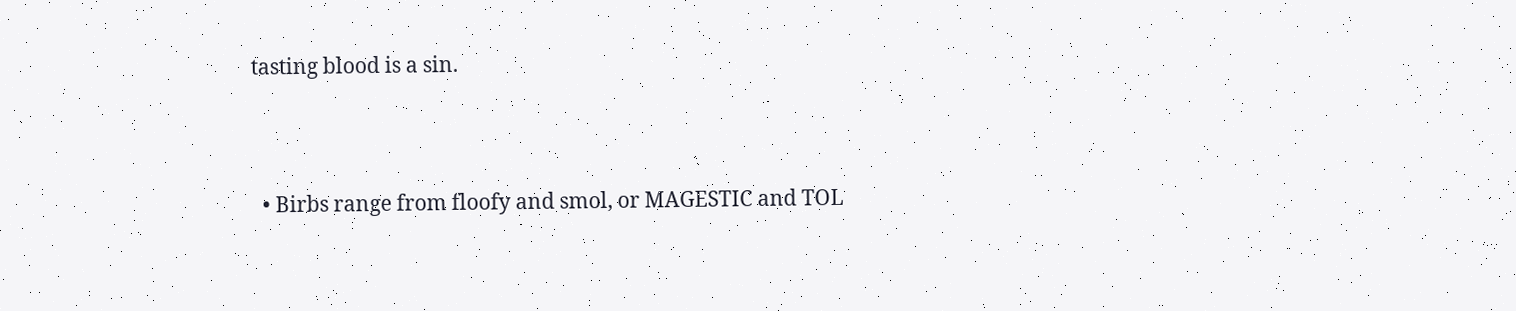tasting blood is a sin.



  • Birbs range from floofy and smol, or MAGESTIC and TOL